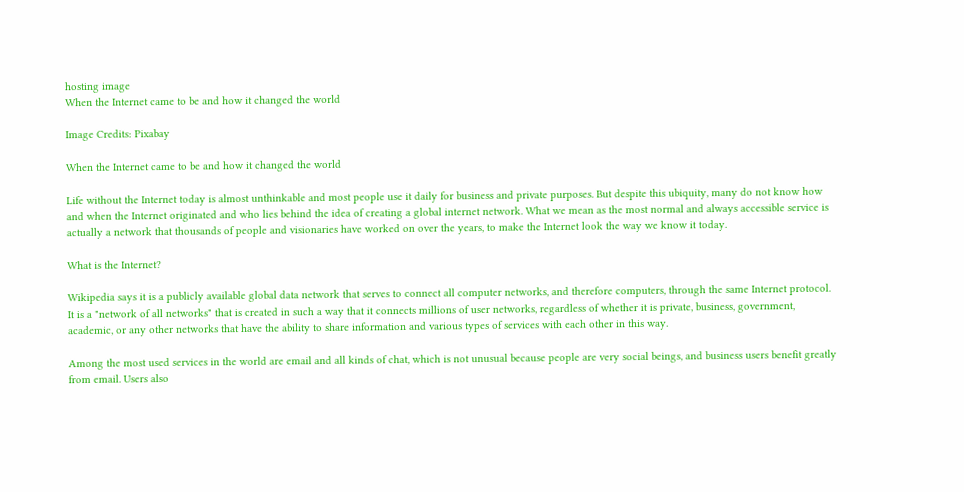hosting image
When the Internet came to be and how it changed the world

Image Credits: Pixabay

When the Internet came to be and how it changed the world

Life without the Internet today is almost unthinkable and most people use it daily for business and private purposes. But despite this ubiquity, many do not know how and when the Internet originated and who lies behind the idea of creating a global internet network. What we mean as the most normal and always accessible service is actually a network that thousands of people and visionaries have worked on over the years, to make the Internet look the way we know it today.

What is the Internet?

Wikipedia says it is a publicly available global data network that serves to connect all computer networks, and therefore computers, through the same Internet protocol. It is a "network of all networks" that is created in such a way that it connects millions of user networks, regardless of whether it is private, business, government, academic, or any other networks that have the ability to share information and various types of services with each other in this way.

Among the most used services in the world are email and all kinds of chat, which is not unusual because people are very social beings, and business users benefit greatly from email. Users also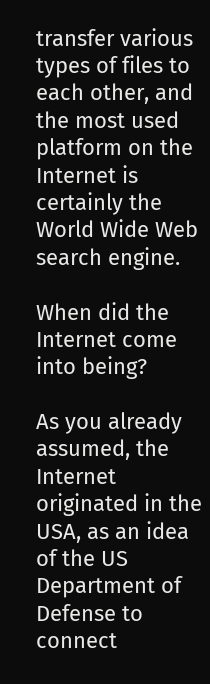transfer various types of files to each other, and the most used platform on the Internet is certainly the World Wide Web search engine.

When did the Internet come into being?

As you already assumed, the Internet originated in the USA, as an idea of the US Department of Defense to connect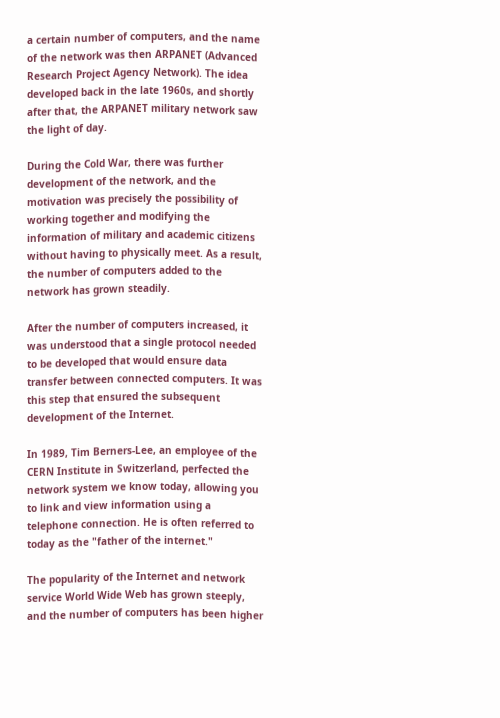a certain number of computers, and the name of the network was then ARPANET (Advanced Research Project Agency Network). The idea developed back in the late 1960s, and shortly after that, the ARPANET military network saw the light of day.

During the Cold War, there was further development of the network, and the motivation was precisely the possibility of working together and modifying the information of military and academic citizens without having to physically meet. As a result, the number of computers added to the network has grown steadily.

After the number of computers increased, it was understood that a single protocol needed to be developed that would ensure data transfer between connected computers. It was this step that ensured the subsequent development of the Internet.

In 1989, Tim Berners-Lee, an employee of the CERN Institute in Switzerland, perfected the network system we know today, allowing you to link and view information using a telephone connection. He is often referred to today as the "father of the internet."

The popularity of the Internet and network service World Wide Web has grown steeply, and the number of computers has been higher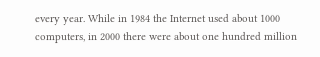every year. While in 1984 the Internet used about 1000 computers, in 2000 there were about one hundred million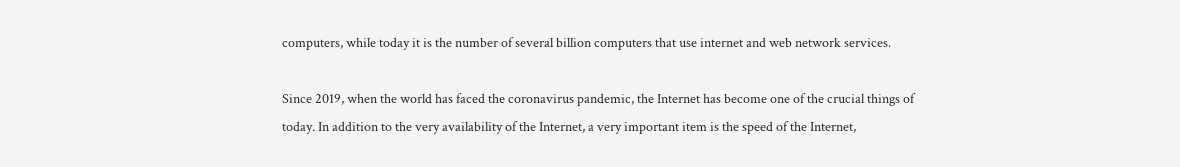computers, while today it is the number of several billion computers that use internet and web network services.

Since 2019, when the world has faced the coronavirus pandemic, the Internet has become one of the crucial things of today. In addition to the very availability of the Internet, a very important item is the speed of the Internet,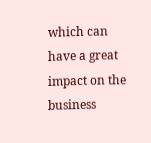which can have a great impact on the business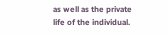as well as the private life of the individual.